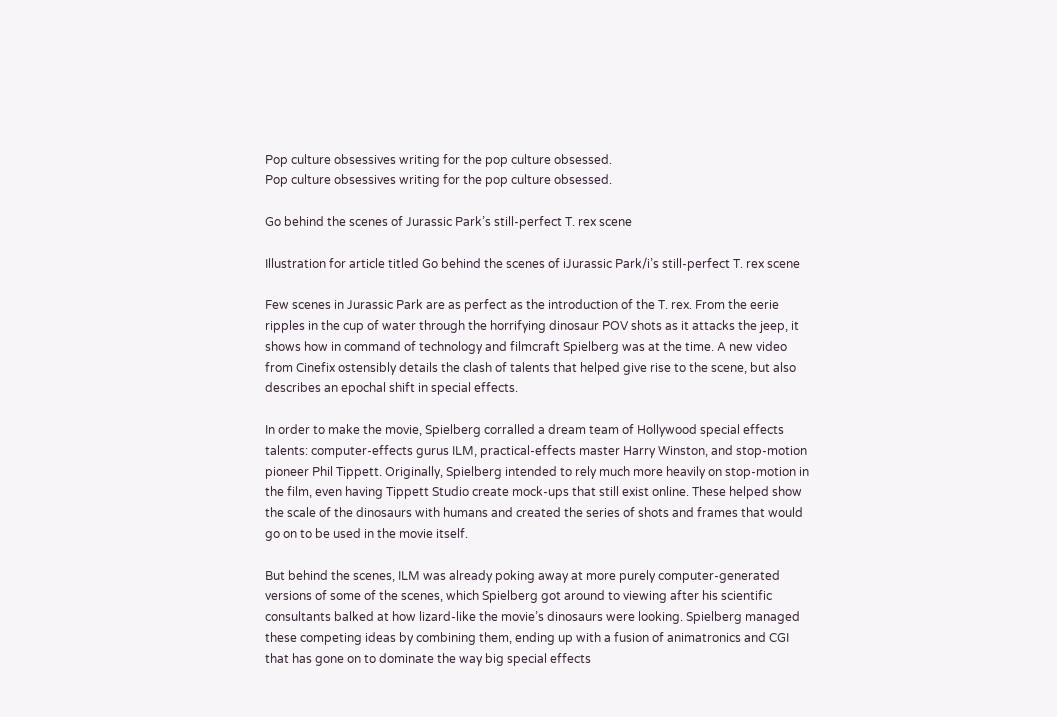Pop culture obsessives writing for the pop culture obsessed.
Pop culture obsessives writing for the pop culture obsessed.

Go behind the scenes of Jurassic Park’s still-perfect T. rex scene

Illustration for article titled Go behind the scenes of iJurassic Park/i’s still-perfect T. rex scene

Few scenes in Jurassic Park are as perfect as the introduction of the T. rex. From the eerie ripples in the cup of water through the horrifying dinosaur POV shots as it attacks the jeep, it shows how in command of technology and filmcraft Spielberg was at the time. A new video from Cinefix ostensibly details the clash of talents that helped give rise to the scene, but also describes an epochal shift in special effects.

In order to make the movie, Spielberg corralled a dream team of Hollywood special effects talents: computer-effects gurus ILM, practical-effects master Harry Winston, and stop-motion pioneer Phil Tippett. Originally, Spielberg intended to rely much more heavily on stop-motion in the film, even having Tippett Studio create mock-ups that still exist online. These helped show the scale of the dinosaurs with humans and created the series of shots and frames that would go on to be used in the movie itself.

But behind the scenes, ILM was already poking away at more purely computer-generated versions of some of the scenes, which Spielberg got around to viewing after his scientific consultants balked at how lizard-like the movie’s dinosaurs were looking. Spielberg managed these competing ideas by combining them, ending up with a fusion of animatronics and CGI that has gone on to dominate the way big special effects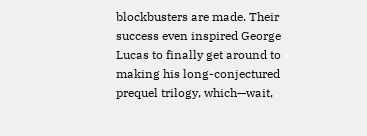blockbusters are made. Their success even inspired George Lucas to finally get around to making his long-conjectured prequel trilogy, which—wait,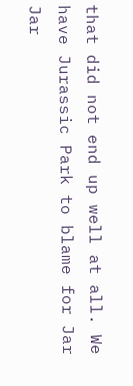that did not end up well at all. We have Jurassic Park to blame for Jar Jar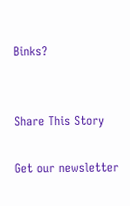Binks?


Share This Story

Get our newsletter